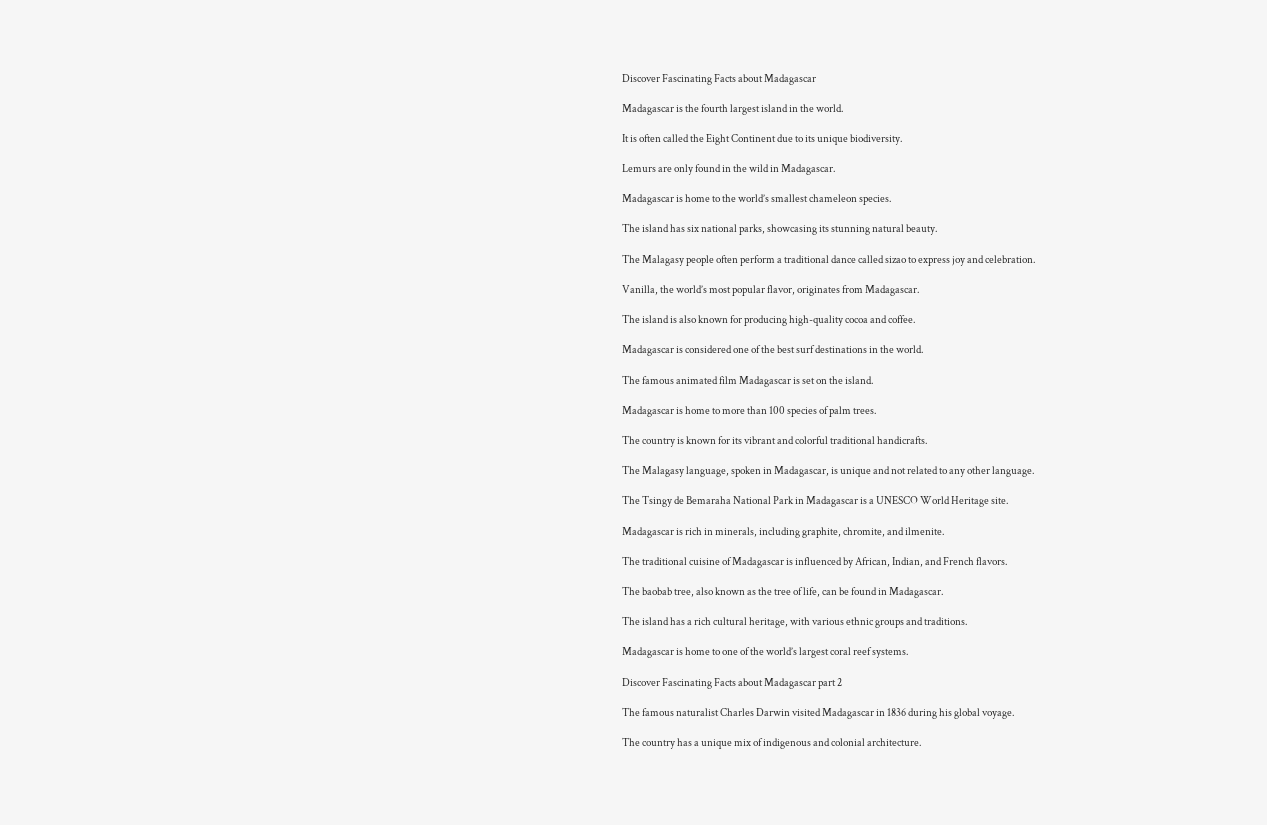Discover Fascinating Facts about Madagascar

Madagascar is the fourth largest island in the world.

It is often called the Eight Continent due to its unique biodiversity.

Lemurs are only found in the wild in Madagascar.

Madagascar is home to the world’s smallest chameleon species.

The island has six national parks, showcasing its stunning natural beauty.

The Malagasy people often perform a traditional dance called sizao to express joy and celebration.

Vanilla, the world’s most popular flavor, originates from Madagascar.

The island is also known for producing high-quality cocoa and coffee.

Madagascar is considered one of the best surf destinations in the world.

The famous animated film Madagascar is set on the island.

Madagascar is home to more than 100 species of palm trees.

The country is known for its vibrant and colorful traditional handicrafts.

The Malagasy language, spoken in Madagascar, is unique and not related to any other language.

The Tsingy de Bemaraha National Park in Madagascar is a UNESCO World Heritage site.

Madagascar is rich in minerals, including graphite, chromite, and ilmenite.

The traditional cuisine of Madagascar is influenced by African, Indian, and French flavors.

The baobab tree, also known as the tree of life, can be found in Madagascar.

The island has a rich cultural heritage, with various ethnic groups and traditions.

Madagascar is home to one of the world’s largest coral reef systems.

Discover Fascinating Facts about Madagascar part 2

The famous naturalist Charles Darwin visited Madagascar in 1836 during his global voyage.

The country has a unique mix of indigenous and colonial architecture.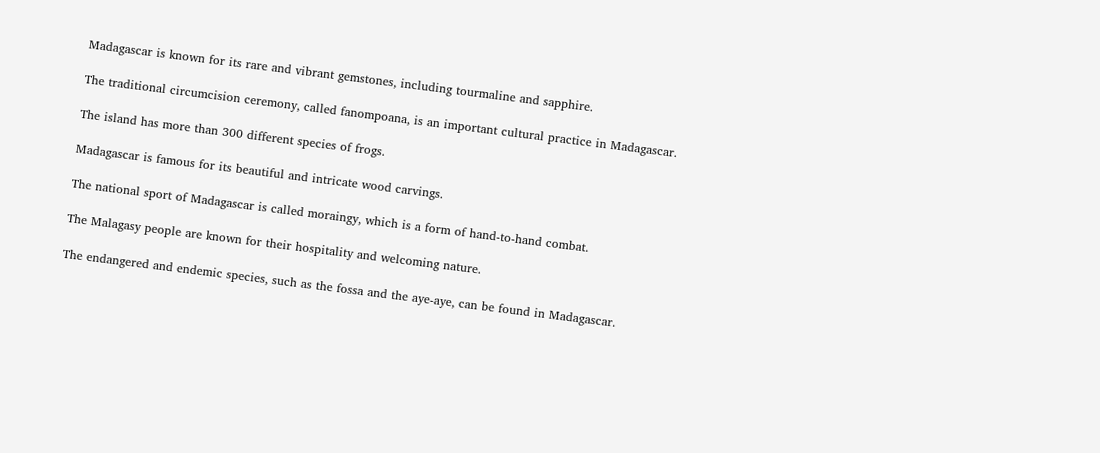Madagascar is known for its rare and vibrant gemstones, including tourmaline and sapphire.

The traditional circumcision ceremony, called fanompoana, is an important cultural practice in Madagascar.

The island has more than 300 different species of frogs.

Madagascar is famous for its beautiful and intricate wood carvings.

The national sport of Madagascar is called moraingy, which is a form of hand-to-hand combat.

The Malagasy people are known for their hospitality and welcoming nature.

The endangered and endemic species, such as the fossa and the aye-aye, can be found in Madagascar.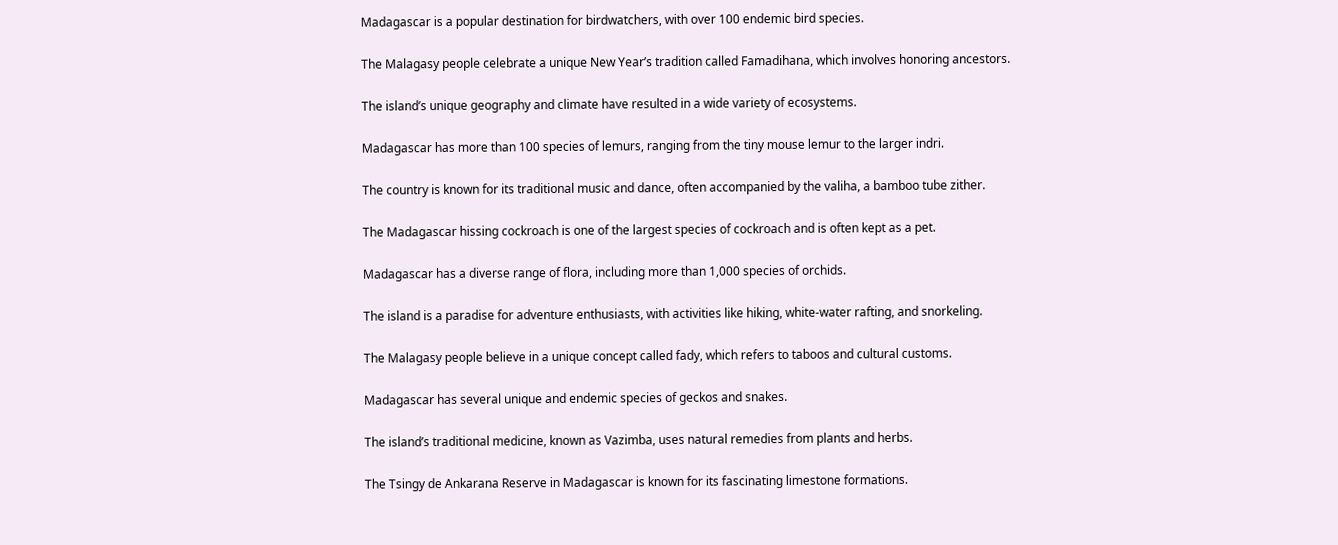Madagascar is a popular destination for birdwatchers, with over 100 endemic bird species.

The Malagasy people celebrate a unique New Year’s tradition called Famadihana, which involves honoring ancestors.

The island’s unique geography and climate have resulted in a wide variety of ecosystems.

Madagascar has more than 100 species of lemurs, ranging from the tiny mouse lemur to the larger indri.

The country is known for its traditional music and dance, often accompanied by the valiha, a bamboo tube zither.

The Madagascar hissing cockroach is one of the largest species of cockroach and is often kept as a pet.

Madagascar has a diverse range of flora, including more than 1,000 species of orchids.

The island is a paradise for adventure enthusiasts, with activities like hiking, white-water rafting, and snorkeling.

The Malagasy people believe in a unique concept called fady, which refers to taboos and cultural customs.

Madagascar has several unique and endemic species of geckos and snakes.

The island’s traditional medicine, known as Vazimba, uses natural remedies from plants and herbs.

The Tsingy de Ankarana Reserve in Madagascar is known for its fascinating limestone formations.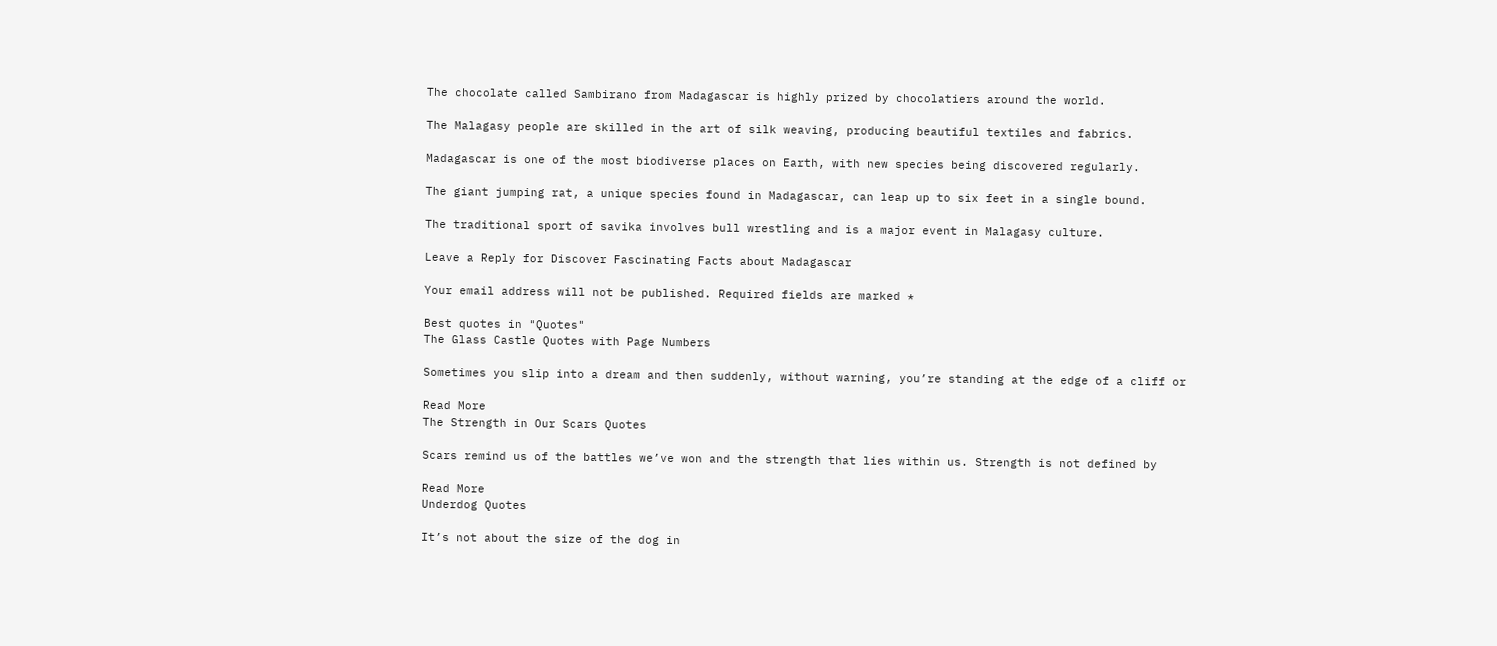The chocolate called Sambirano from Madagascar is highly prized by chocolatiers around the world.

The Malagasy people are skilled in the art of silk weaving, producing beautiful textiles and fabrics.

Madagascar is one of the most biodiverse places on Earth, with new species being discovered regularly.

The giant jumping rat, a unique species found in Madagascar, can leap up to six feet in a single bound.

The traditional sport of savika involves bull wrestling and is a major event in Malagasy culture.

Leave a Reply for Discover Fascinating Facts about Madagascar

Your email address will not be published. Required fields are marked *

Best quotes in "Quotes"
The Glass Castle Quotes with Page Numbers

Sometimes you slip into a dream and then suddenly, without warning, you’re standing at the edge of a cliff or

Read More
The Strength in Our Scars Quotes

Scars remind us of the battles we’ve won and the strength that lies within us. Strength is not defined by

Read More
Underdog Quotes

It’s not about the size of the dog in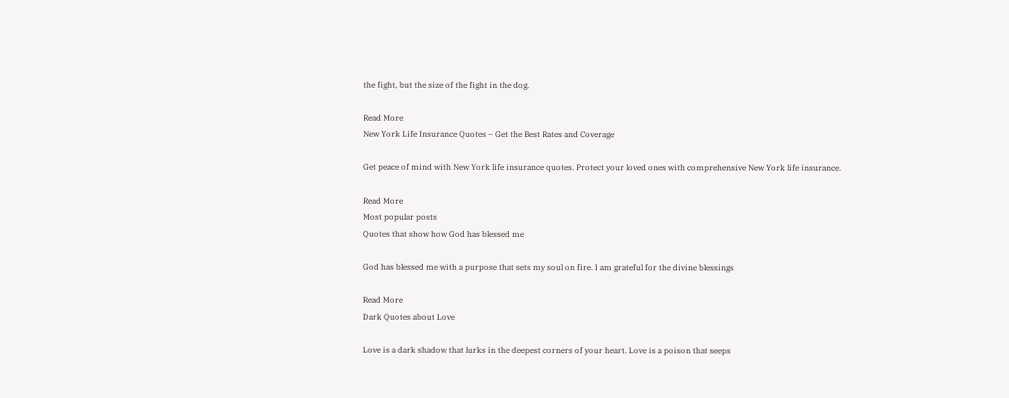the fight, but the size of the fight in the dog.

Read More
New York Life Insurance Quotes – Get the Best Rates and Coverage

Get peace of mind with New York life insurance quotes. Protect your loved ones with comprehensive New York life insurance.

Read More
Most popular posts
Quotes that show how God has blessed me

God has blessed me with a purpose that sets my soul on fire. I am grateful for the divine blessings

Read More
Dark Quotes about Love

Love is a dark shadow that lurks in the deepest corners of your heart. Love is a poison that seeps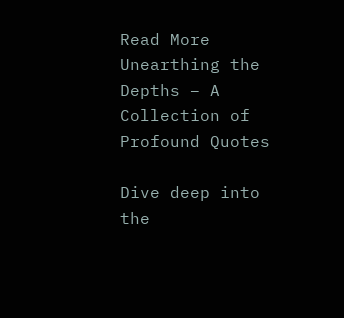Read More
Unearthing the Depths – A Collection of Profound Quotes

Dive deep into the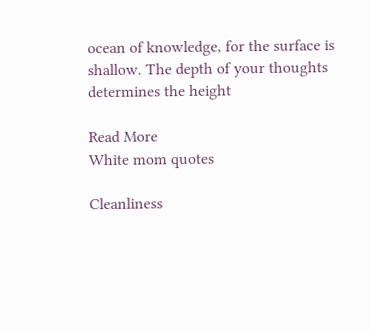ocean of knowledge, for the surface is shallow. The depth of your thoughts determines the height

Read More
White mom quotes

Cleanliness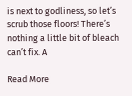is next to godliness, so let’s scrub those floors! There’s nothing a little bit of bleach can’t fix. A

Read More